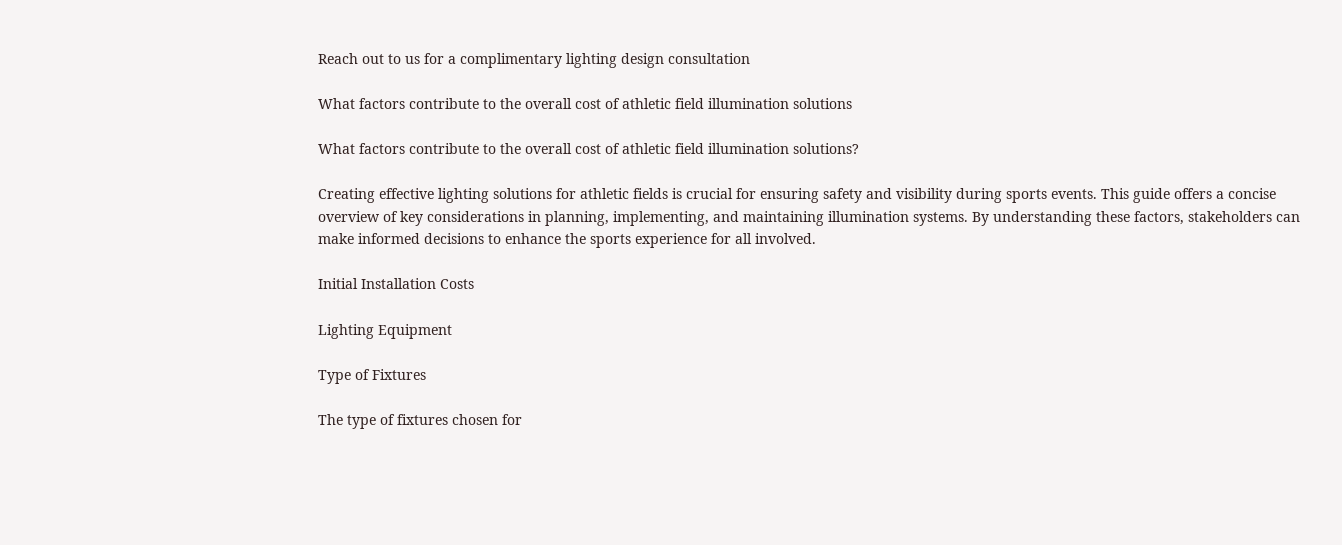Reach out to us for a complimentary lighting design consultation

What factors contribute to the overall cost of athletic field illumination solutions

What factors contribute to the overall cost of athletic field illumination solutions?

Creating effective lighting solutions for athletic fields is crucial for ensuring safety and visibility during sports events. This guide offers a concise overview of key considerations in planning, implementing, and maintaining illumination systems. By understanding these factors, stakeholders can make informed decisions to enhance the sports experience for all involved.

Initial Installation Costs

Lighting Equipment

Type of Fixtures

The type of fixtures chosen for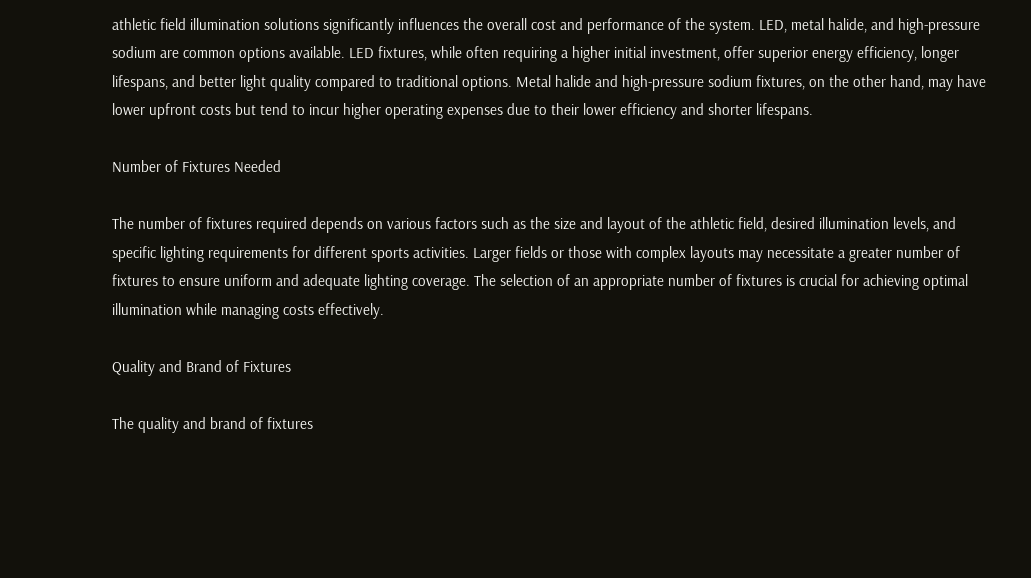athletic field illumination solutions significantly influences the overall cost and performance of the system. LED, metal halide, and high-pressure sodium are common options available. LED fixtures, while often requiring a higher initial investment, offer superior energy efficiency, longer lifespans, and better light quality compared to traditional options. Metal halide and high-pressure sodium fixtures, on the other hand, may have lower upfront costs but tend to incur higher operating expenses due to their lower efficiency and shorter lifespans.

Number of Fixtures Needed

The number of fixtures required depends on various factors such as the size and layout of the athletic field, desired illumination levels, and specific lighting requirements for different sports activities. Larger fields or those with complex layouts may necessitate a greater number of fixtures to ensure uniform and adequate lighting coverage. The selection of an appropriate number of fixtures is crucial for achieving optimal illumination while managing costs effectively.

Quality and Brand of Fixtures

The quality and brand of fixtures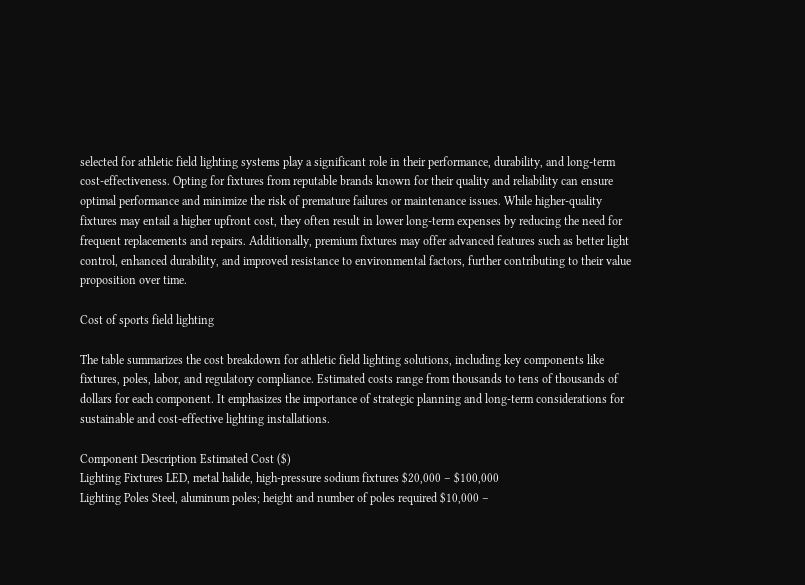selected for athletic field lighting systems play a significant role in their performance, durability, and long-term cost-effectiveness. Opting for fixtures from reputable brands known for their quality and reliability can ensure optimal performance and minimize the risk of premature failures or maintenance issues. While higher-quality fixtures may entail a higher upfront cost, they often result in lower long-term expenses by reducing the need for frequent replacements and repairs. Additionally, premium fixtures may offer advanced features such as better light control, enhanced durability, and improved resistance to environmental factors, further contributing to their value proposition over time.

Cost of sports field lighting

The table summarizes the cost breakdown for athletic field lighting solutions, including key components like fixtures, poles, labor, and regulatory compliance. Estimated costs range from thousands to tens of thousands of dollars for each component. It emphasizes the importance of strategic planning and long-term considerations for sustainable and cost-effective lighting installations.

Component Description Estimated Cost ($)
Lighting Fixtures LED, metal halide, high-pressure sodium fixtures $20,000 – $100,000
Lighting Poles Steel, aluminum poles; height and number of poles required $10,000 –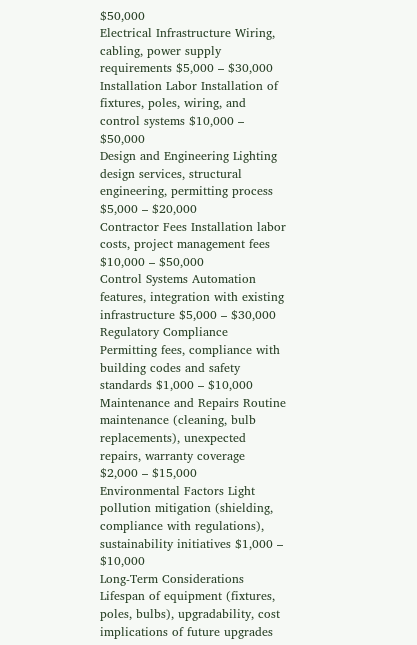$50,000
Electrical Infrastructure Wiring, cabling, power supply requirements $5,000 – $30,000
Installation Labor Installation of fixtures, poles, wiring, and control systems $10,000 – $50,000
Design and Engineering Lighting design services, structural engineering, permitting process $5,000 – $20,000
Contractor Fees Installation labor costs, project management fees $10,000 – $50,000
Control Systems Automation features, integration with existing infrastructure $5,000 – $30,000
Regulatory Compliance Permitting fees, compliance with building codes and safety standards $1,000 – $10,000
Maintenance and Repairs Routine maintenance (cleaning, bulb replacements), unexpected repairs, warranty coverage $2,000 – $15,000
Environmental Factors Light pollution mitigation (shielding, compliance with regulations), sustainability initiatives $1,000 – $10,000
Long-Term Considerations Lifespan of equipment (fixtures, poles, bulbs), upgradability, cost implications of future upgrades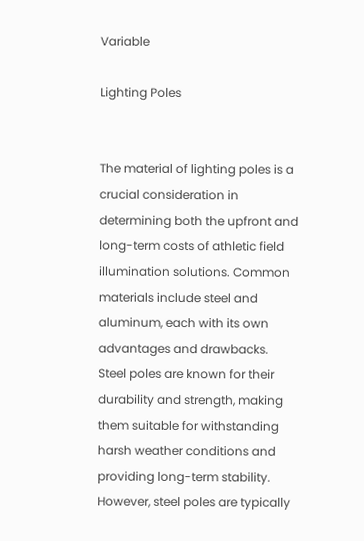Variable

Lighting Poles


The material of lighting poles is a crucial consideration in determining both the upfront and long-term costs of athletic field illumination solutions. Common materials include steel and aluminum, each with its own advantages and drawbacks. Steel poles are known for their durability and strength, making them suitable for withstanding harsh weather conditions and providing long-term stability. However, steel poles are typically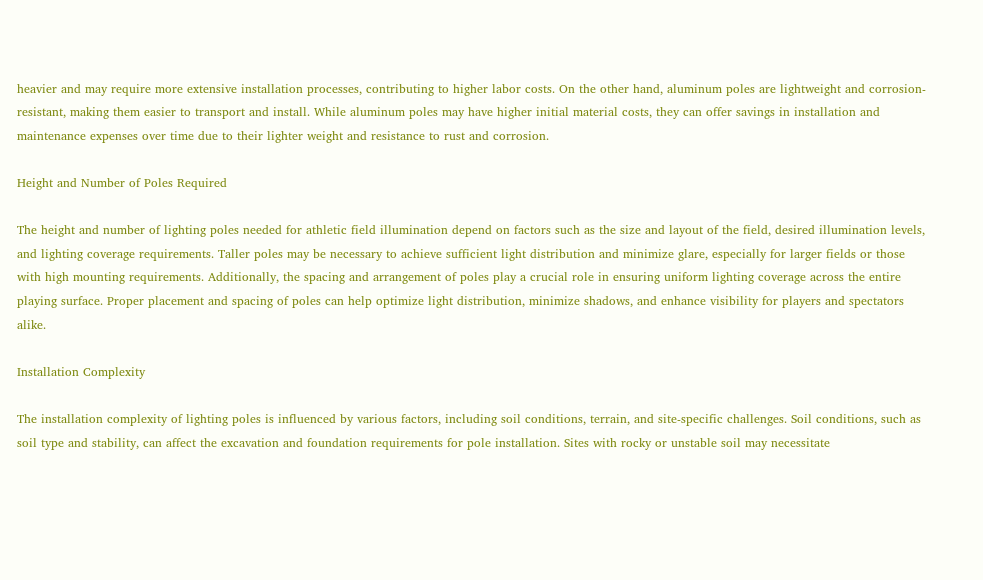heavier and may require more extensive installation processes, contributing to higher labor costs. On the other hand, aluminum poles are lightweight and corrosion-resistant, making them easier to transport and install. While aluminum poles may have higher initial material costs, they can offer savings in installation and maintenance expenses over time due to their lighter weight and resistance to rust and corrosion.

Height and Number of Poles Required

The height and number of lighting poles needed for athletic field illumination depend on factors such as the size and layout of the field, desired illumination levels, and lighting coverage requirements. Taller poles may be necessary to achieve sufficient light distribution and minimize glare, especially for larger fields or those with high mounting requirements. Additionally, the spacing and arrangement of poles play a crucial role in ensuring uniform lighting coverage across the entire playing surface. Proper placement and spacing of poles can help optimize light distribution, minimize shadows, and enhance visibility for players and spectators alike.

Installation Complexity

The installation complexity of lighting poles is influenced by various factors, including soil conditions, terrain, and site-specific challenges. Soil conditions, such as soil type and stability, can affect the excavation and foundation requirements for pole installation. Sites with rocky or unstable soil may necessitate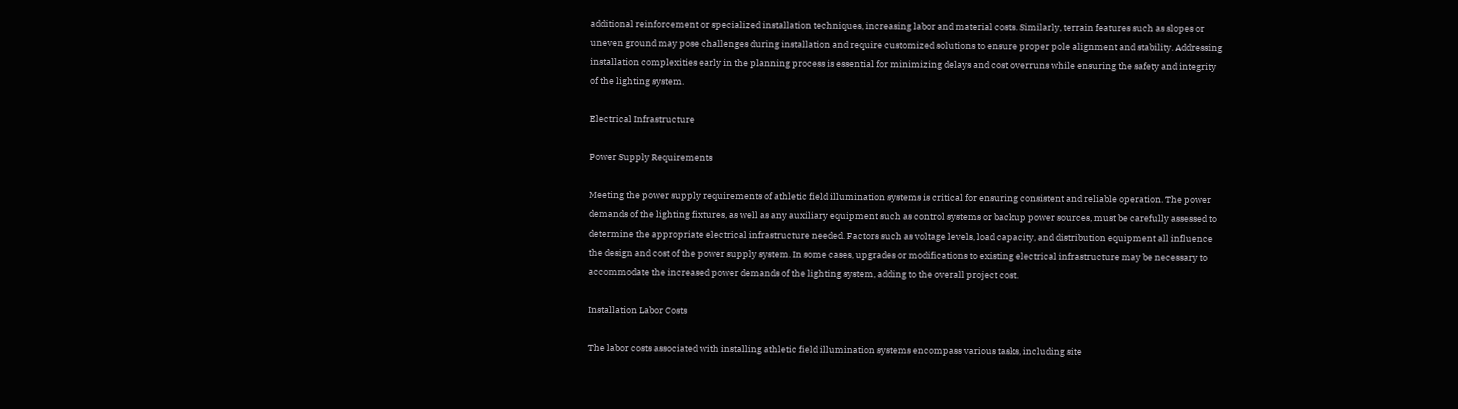additional reinforcement or specialized installation techniques, increasing labor and material costs. Similarly, terrain features such as slopes or uneven ground may pose challenges during installation and require customized solutions to ensure proper pole alignment and stability. Addressing installation complexities early in the planning process is essential for minimizing delays and cost overruns while ensuring the safety and integrity of the lighting system.

Electrical Infrastructure

Power Supply Requirements

Meeting the power supply requirements of athletic field illumination systems is critical for ensuring consistent and reliable operation. The power demands of the lighting fixtures, as well as any auxiliary equipment such as control systems or backup power sources, must be carefully assessed to determine the appropriate electrical infrastructure needed. Factors such as voltage levels, load capacity, and distribution equipment all influence the design and cost of the power supply system. In some cases, upgrades or modifications to existing electrical infrastructure may be necessary to accommodate the increased power demands of the lighting system, adding to the overall project cost.

Installation Labor Costs

The labor costs associated with installing athletic field illumination systems encompass various tasks, including site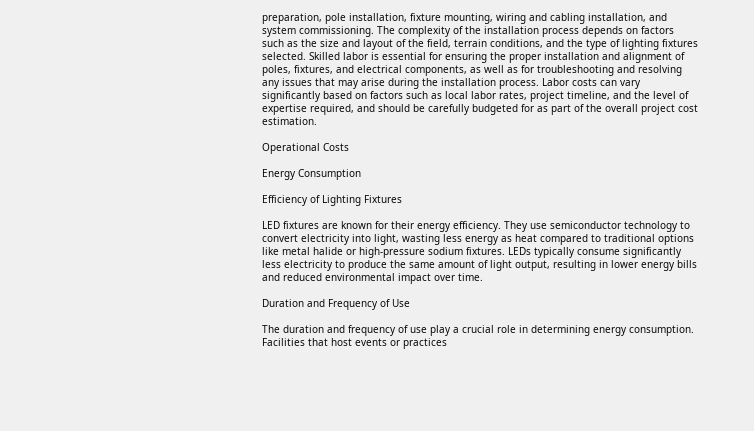preparation, pole installation, fixture mounting, wiring and cabling installation, and system commissioning. The complexity of the installation process depends on factors such as the size and layout of the field, terrain conditions, and the type of lighting fixtures selected. Skilled labor is essential for ensuring the proper installation and alignment of poles, fixtures, and electrical components, as well as for troubleshooting and resolving any issues that may arise during the installation process. Labor costs can vary significantly based on factors such as local labor rates, project timeline, and the level of expertise required, and should be carefully budgeted for as part of the overall project cost estimation.

Operational Costs

Energy Consumption

Efficiency of Lighting Fixtures

LED fixtures are known for their energy efficiency. They use semiconductor technology to convert electricity into light, wasting less energy as heat compared to traditional options like metal halide or high-pressure sodium fixtures. LEDs typically consume significantly less electricity to produce the same amount of light output, resulting in lower energy bills and reduced environmental impact over time.

Duration and Frequency of Use

The duration and frequency of use play a crucial role in determining energy consumption. Facilities that host events or practices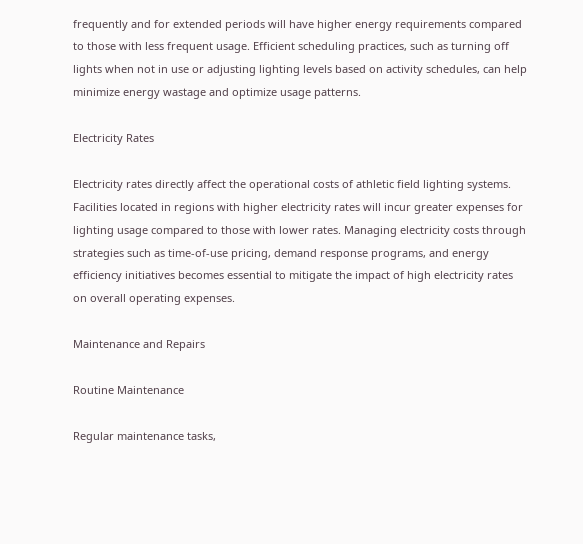frequently and for extended periods will have higher energy requirements compared to those with less frequent usage. Efficient scheduling practices, such as turning off lights when not in use or adjusting lighting levels based on activity schedules, can help minimize energy wastage and optimize usage patterns.

Electricity Rates

Electricity rates directly affect the operational costs of athletic field lighting systems. Facilities located in regions with higher electricity rates will incur greater expenses for lighting usage compared to those with lower rates. Managing electricity costs through strategies such as time-of-use pricing, demand response programs, and energy efficiency initiatives becomes essential to mitigate the impact of high electricity rates on overall operating expenses.

Maintenance and Repairs

Routine Maintenance

Regular maintenance tasks,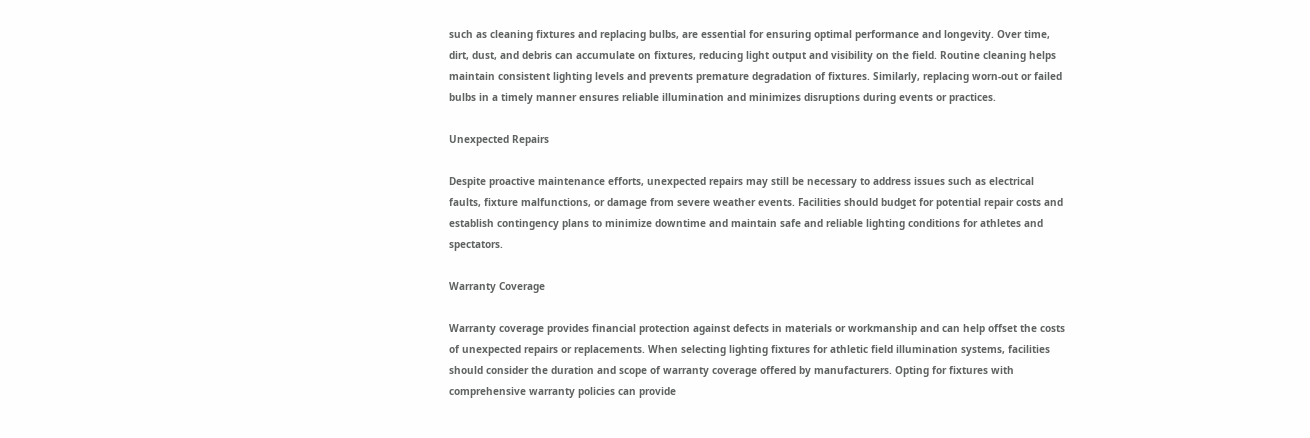such as cleaning fixtures and replacing bulbs, are essential for ensuring optimal performance and longevity. Over time, dirt, dust, and debris can accumulate on fixtures, reducing light output and visibility on the field. Routine cleaning helps maintain consistent lighting levels and prevents premature degradation of fixtures. Similarly, replacing worn-out or failed bulbs in a timely manner ensures reliable illumination and minimizes disruptions during events or practices.

Unexpected Repairs

Despite proactive maintenance efforts, unexpected repairs may still be necessary to address issues such as electrical faults, fixture malfunctions, or damage from severe weather events. Facilities should budget for potential repair costs and establish contingency plans to minimize downtime and maintain safe and reliable lighting conditions for athletes and spectators.

Warranty Coverage

Warranty coverage provides financial protection against defects in materials or workmanship and can help offset the costs of unexpected repairs or replacements. When selecting lighting fixtures for athletic field illumination systems, facilities should consider the duration and scope of warranty coverage offered by manufacturers. Opting for fixtures with comprehensive warranty policies can provide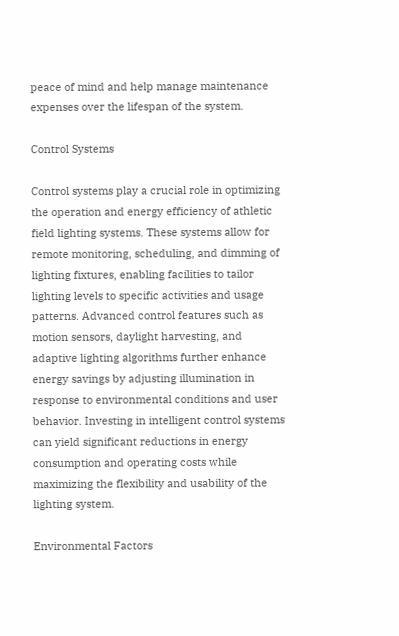peace of mind and help manage maintenance expenses over the lifespan of the system.

Control Systems

Control systems play a crucial role in optimizing the operation and energy efficiency of athletic field lighting systems. These systems allow for remote monitoring, scheduling, and dimming of lighting fixtures, enabling facilities to tailor lighting levels to specific activities and usage patterns. Advanced control features such as motion sensors, daylight harvesting, and adaptive lighting algorithms further enhance energy savings by adjusting illumination in response to environmental conditions and user behavior. Investing in intelligent control systems can yield significant reductions in energy consumption and operating costs while maximizing the flexibility and usability of the lighting system.

Environmental Factors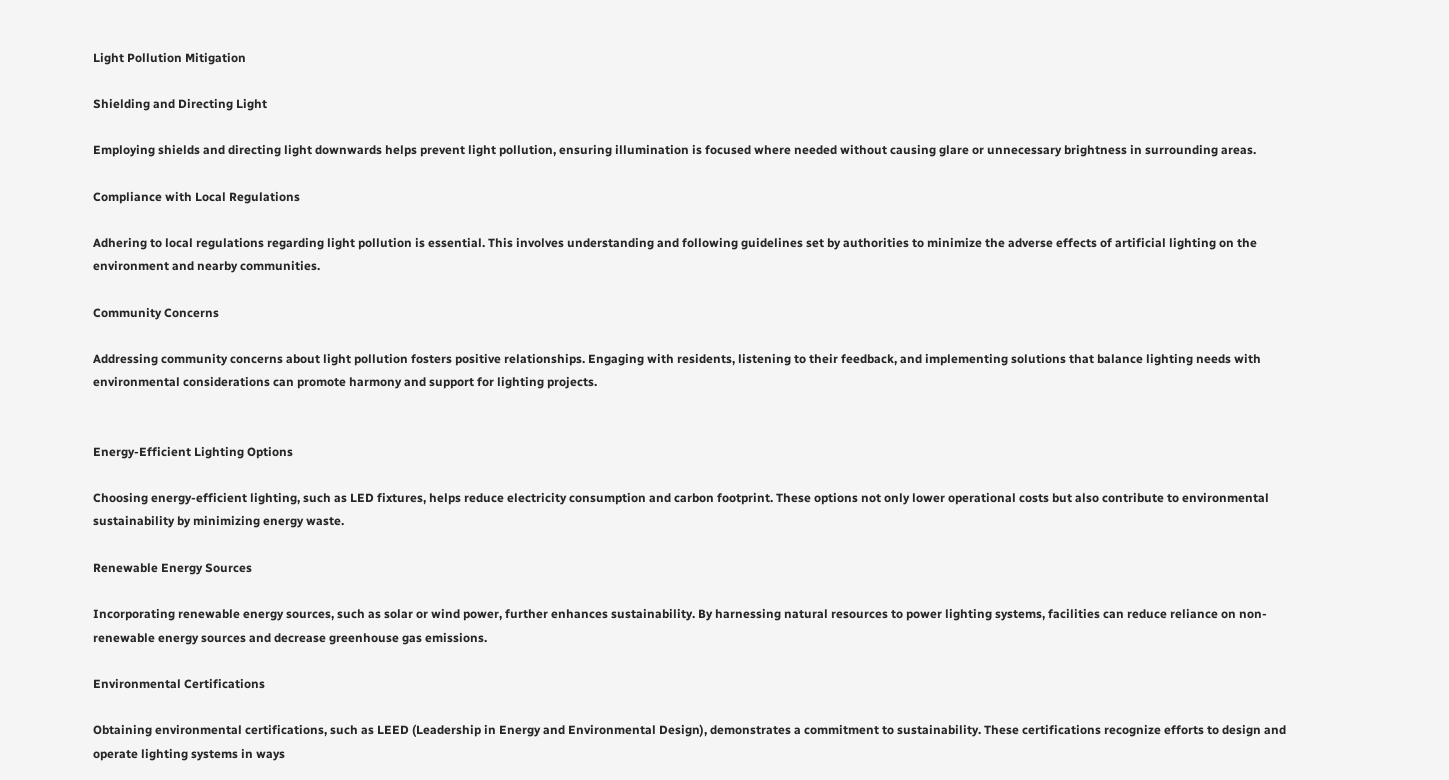Light Pollution Mitigation

Shielding and Directing Light

Employing shields and directing light downwards helps prevent light pollution, ensuring illumination is focused where needed without causing glare or unnecessary brightness in surrounding areas.

Compliance with Local Regulations

Adhering to local regulations regarding light pollution is essential. This involves understanding and following guidelines set by authorities to minimize the adverse effects of artificial lighting on the environment and nearby communities.

Community Concerns

Addressing community concerns about light pollution fosters positive relationships. Engaging with residents, listening to their feedback, and implementing solutions that balance lighting needs with environmental considerations can promote harmony and support for lighting projects.


Energy-Efficient Lighting Options

Choosing energy-efficient lighting, such as LED fixtures, helps reduce electricity consumption and carbon footprint. These options not only lower operational costs but also contribute to environmental sustainability by minimizing energy waste.

Renewable Energy Sources

Incorporating renewable energy sources, such as solar or wind power, further enhances sustainability. By harnessing natural resources to power lighting systems, facilities can reduce reliance on non-renewable energy sources and decrease greenhouse gas emissions.

Environmental Certifications

Obtaining environmental certifications, such as LEED (Leadership in Energy and Environmental Design), demonstrates a commitment to sustainability. These certifications recognize efforts to design and operate lighting systems in ways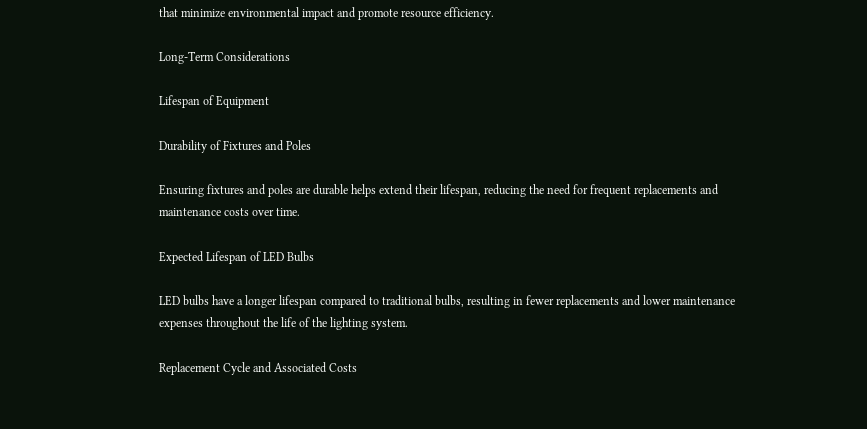that minimize environmental impact and promote resource efficiency.

Long-Term Considerations

Lifespan of Equipment

Durability of Fixtures and Poles

Ensuring fixtures and poles are durable helps extend their lifespan, reducing the need for frequent replacements and maintenance costs over time.

Expected Lifespan of LED Bulbs

LED bulbs have a longer lifespan compared to traditional bulbs, resulting in fewer replacements and lower maintenance expenses throughout the life of the lighting system.

Replacement Cycle and Associated Costs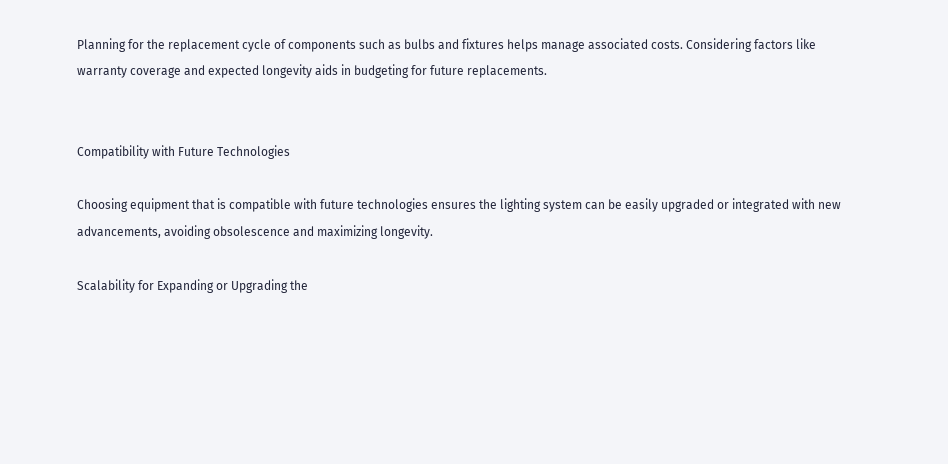Planning for the replacement cycle of components such as bulbs and fixtures helps manage associated costs. Considering factors like warranty coverage and expected longevity aids in budgeting for future replacements.


Compatibility with Future Technologies

Choosing equipment that is compatible with future technologies ensures the lighting system can be easily upgraded or integrated with new advancements, avoiding obsolescence and maximizing longevity.

Scalability for Expanding or Upgrading the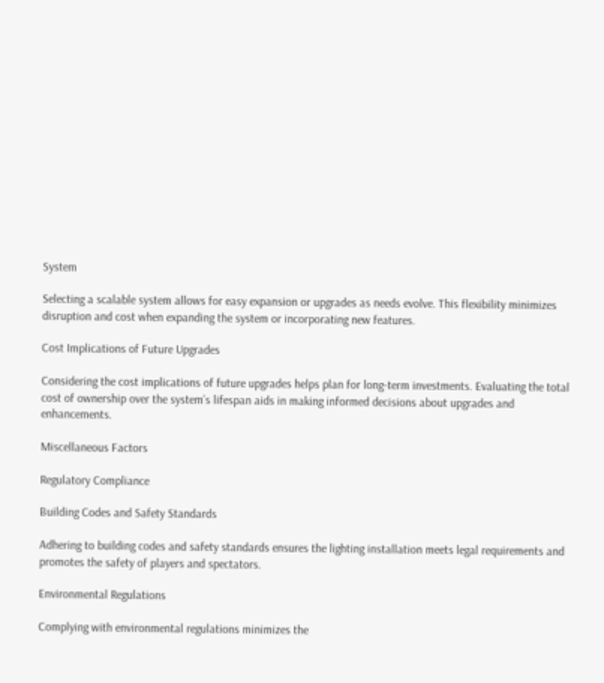System

Selecting a scalable system allows for easy expansion or upgrades as needs evolve. This flexibility minimizes disruption and cost when expanding the system or incorporating new features.

Cost Implications of Future Upgrades

Considering the cost implications of future upgrades helps plan for long-term investments. Evaluating the total cost of ownership over the system’s lifespan aids in making informed decisions about upgrades and enhancements.

Miscellaneous Factors

Regulatory Compliance

Building Codes and Safety Standards

Adhering to building codes and safety standards ensures the lighting installation meets legal requirements and promotes the safety of players and spectators.

Environmental Regulations

Complying with environmental regulations minimizes the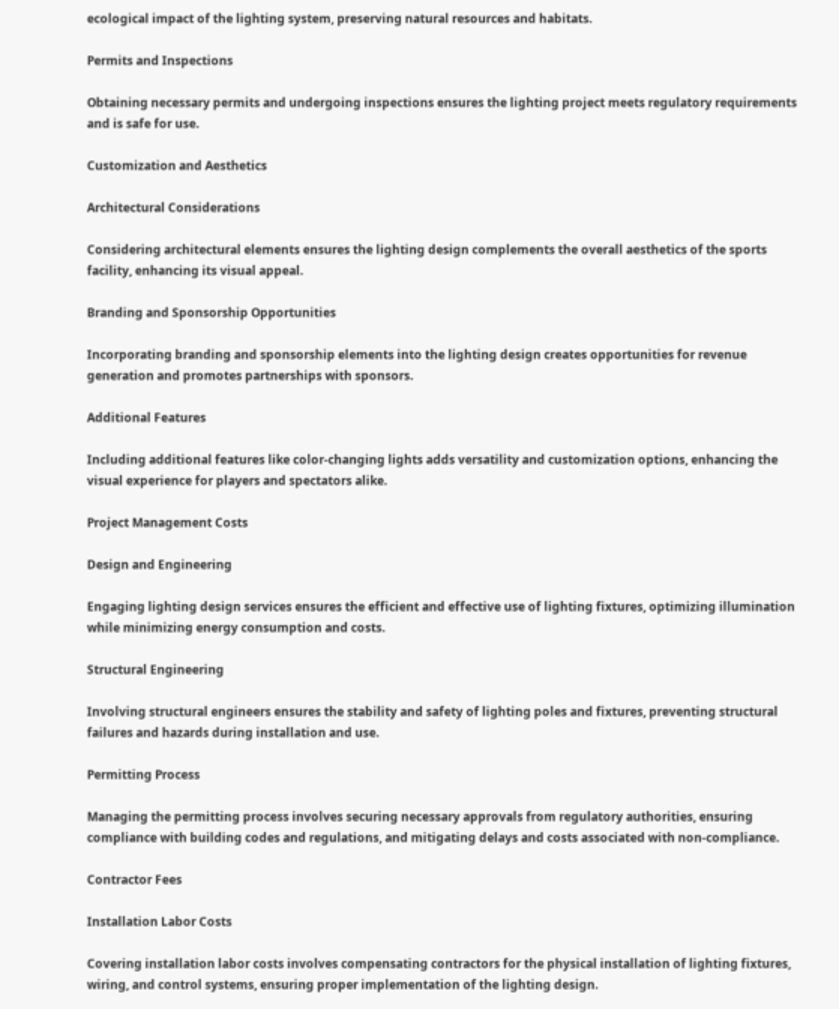ecological impact of the lighting system, preserving natural resources and habitats.

Permits and Inspections

Obtaining necessary permits and undergoing inspections ensures the lighting project meets regulatory requirements and is safe for use.

Customization and Aesthetics

Architectural Considerations

Considering architectural elements ensures the lighting design complements the overall aesthetics of the sports facility, enhancing its visual appeal.

Branding and Sponsorship Opportunities

Incorporating branding and sponsorship elements into the lighting design creates opportunities for revenue generation and promotes partnerships with sponsors.

Additional Features

Including additional features like color-changing lights adds versatility and customization options, enhancing the visual experience for players and spectators alike.

Project Management Costs

Design and Engineering

Engaging lighting design services ensures the efficient and effective use of lighting fixtures, optimizing illumination while minimizing energy consumption and costs.

Structural Engineering

Involving structural engineers ensures the stability and safety of lighting poles and fixtures, preventing structural failures and hazards during installation and use.

Permitting Process

Managing the permitting process involves securing necessary approvals from regulatory authorities, ensuring compliance with building codes and regulations, and mitigating delays and costs associated with non-compliance.

Contractor Fees

Installation Labor Costs

Covering installation labor costs involves compensating contractors for the physical installation of lighting fixtures, wiring, and control systems, ensuring proper implementation of the lighting design.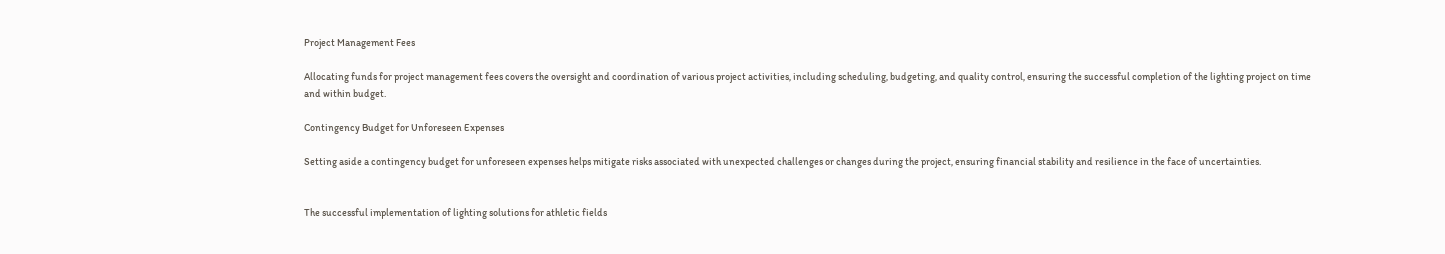Project Management Fees

Allocating funds for project management fees covers the oversight and coordination of various project activities, including scheduling, budgeting, and quality control, ensuring the successful completion of the lighting project on time and within budget.

Contingency Budget for Unforeseen Expenses

Setting aside a contingency budget for unforeseen expenses helps mitigate risks associated with unexpected challenges or changes during the project, ensuring financial stability and resilience in the face of uncertainties.


The successful implementation of lighting solutions for athletic fields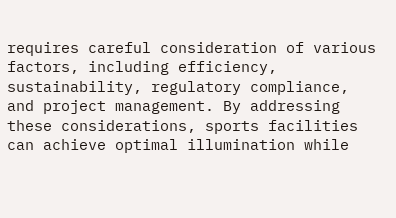requires careful consideration of various factors, including efficiency, sustainability, regulatory compliance, and project management. By addressing these considerations, sports facilities can achieve optimal illumination while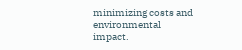minimizing costs and environmental impact.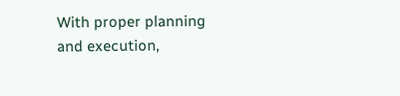With proper planning and execution,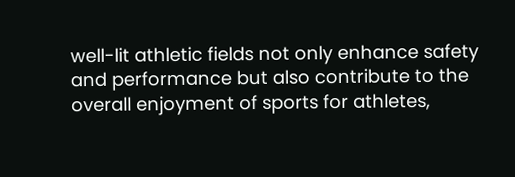well-lit athletic fields not only enhance safety and performance but also contribute to the overall enjoyment of sports for athletes,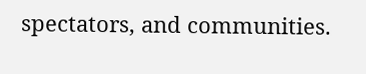spectators, and communities.